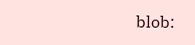blob: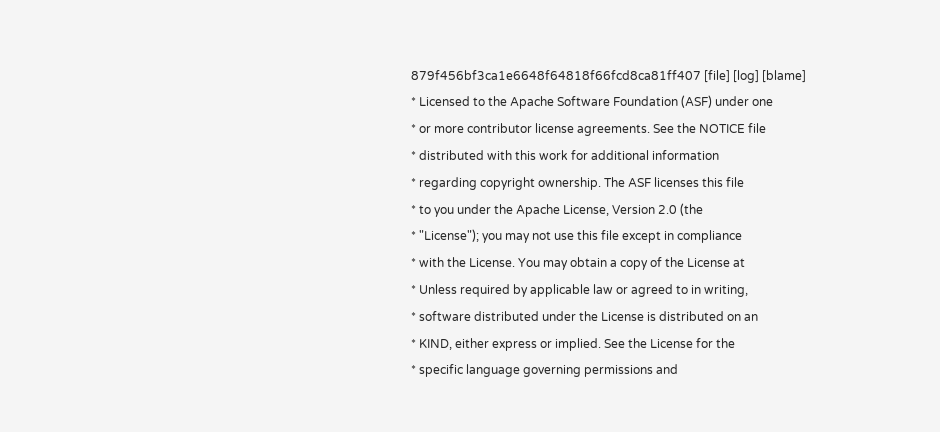879f456bf3ca1e6648f64818f66fcd8ca81ff407 [file] [log] [blame]
* Licensed to the Apache Software Foundation (ASF) under one
* or more contributor license agreements. See the NOTICE file
* distributed with this work for additional information
* regarding copyright ownership. The ASF licenses this file
* to you under the Apache License, Version 2.0 (the
* "License"); you may not use this file except in compliance
* with the License. You may obtain a copy of the License at
* Unless required by applicable law or agreed to in writing,
* software distributed under the License is distributed on an
* KIND, either express or implied. See the License for the
* specific language governing permissions and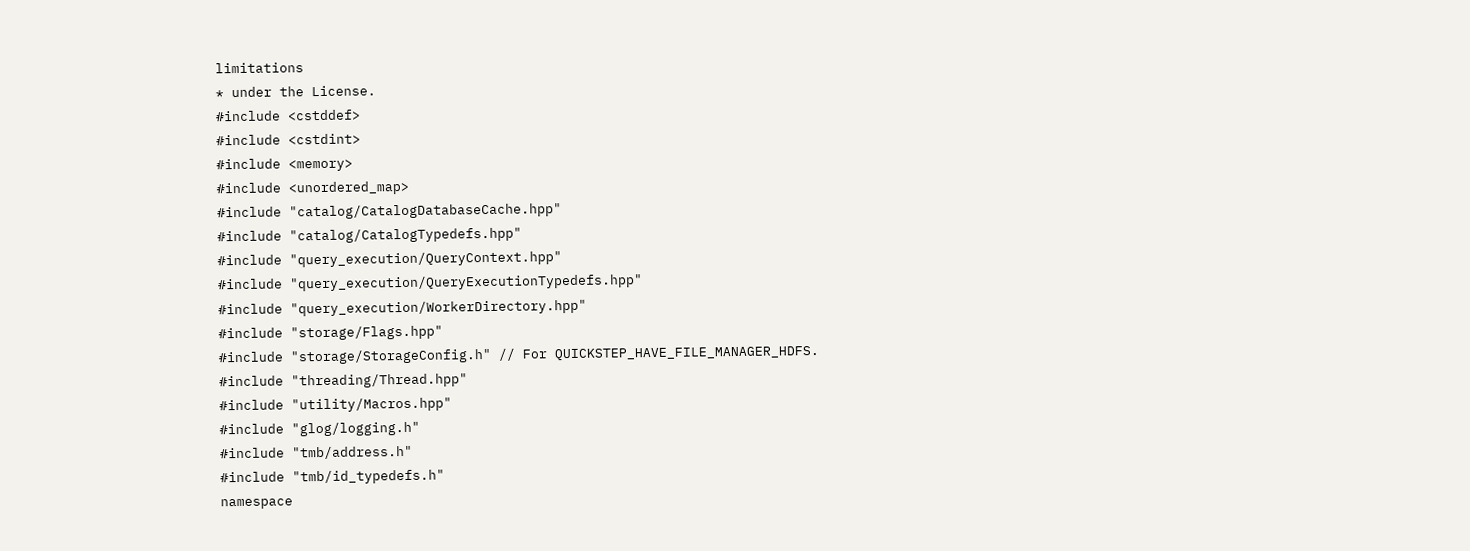limitations
* under the License.
#include <cstddef>
#include <cstdint>
#include <memory>
#include <unordered_map>
#include "catalog/CatalogDatabaseCache.hpp"
#include "catalog/CatalogTypedefs.hpp"
#include "query_execution/QueryContext.hpp"
#include "query_execution/QueryExecutionTypedefs.hpp"
#include "query_execution/WorkerDirectory.hpp"
#include "storage/Flags.hpp"
#include "storage/StorageConfig.h" // For QUICKSTEP_HAVE_FILE_MANAGER_HDFS.
#include "threading/Thread.hpp"
#include "utility/Macros.hpp"
#include "glog/logging.h"
#include "tmb/address.h"
#include "tmb/id_typedefs.h"
namespace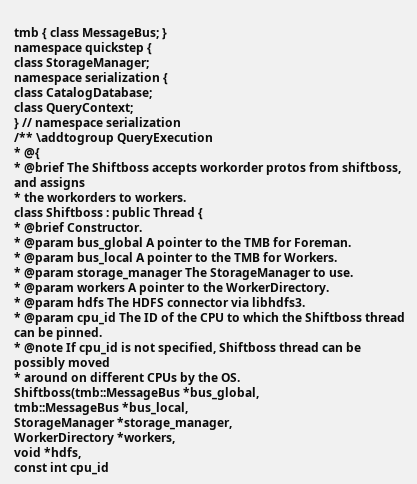tmb { class MessageBus; }
namespace quickstep {
class StorageManager;
namespace serialization {
class CatalogDatabase;
class QueryContext;
} // namespace serialization
/** \addtogroup QueryExecution
* @{
* @brief The Shiftboss accepts workorder protos from shiftboss, and assigns
* the workorders to workers.
class Shiftboss : public Thread {
* @brief Constructor.
* @param bus_global A pointer to the TMB for Foreman.
* @param bus_local A pointer to the TMB for Workers.
* @param storage_manager The StorageManager to use.
* @param workers A pointer to the WorkerDirectory.
* @param hdfs The HDFS connector via libhdfs3.
* @param cpu_id The ID of the CPU to which the Shiftboss thread can be pinned.
* @note If cpu_id is not specified, Shiftboss thread can be possibly moved
* around on different CPUs by the OS.
Shiftboss(tmb::MessageBus *bus_global,
tmb::MessageBus *bus_local,
StorageManager *storage_manager,
WorkerDirectory *workers,
void *hdfs,
const int cpu_id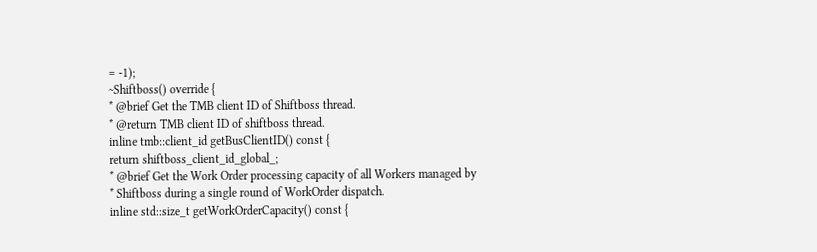= -1);
~Shiftboss() override {
* @brief Get the TMB client ID of Shiftboss thread.
* @return TMB client ID of shiftboss thread.
inline tmb::client_id getBusClientID() const {
return shiftboss_client_id_global_;
* @brief Get the Work Order processing capacity of all Workers managed by
* Shiftboss during a single round of WorkOrder dispatch.
inline std::size_t getWorkOrderCapacity() const {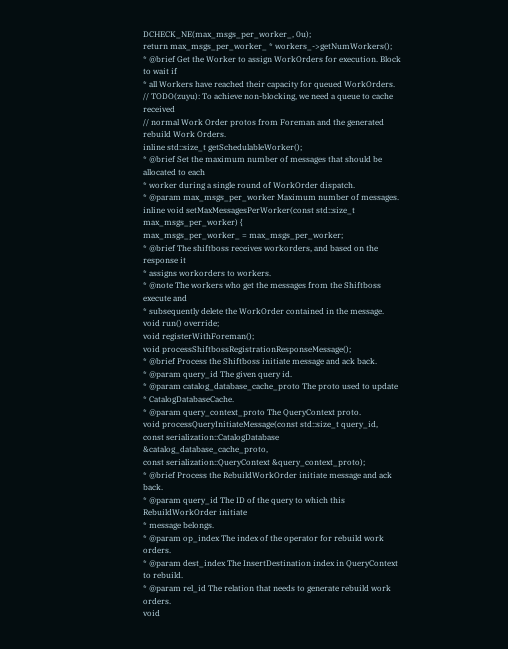DCHECK_NE(max_msgs_per_worker_, 0u);
return max_msgs_per_worker_ * workers_->getNumWorkers();
* @brief Get the Worker to assign WorkOrders for execution. Block to wait if
* all Workers have reached their capacity for queued WorkOrders.
// TODO(zuyu): To achieve non-blocking, we need a queue to cache received
// normal Work Order protos from Foreman and the generated rebuild Work Orders.
inline std::size_t getSchedulableWorker();
* @brief Set the maximum number of messages that should be allocated to each
* worker during a single round of WorkOrder dispatch.
* @param max_msgs_per_worker Maximum number of messages.
inline void setMaxMessagesPerWorker(const std::size_t max_msgs_per_worker) {
max_msgs_per_worker_ = max_msgs_per_worker;
* @brief The shiftboss receives workorders, and based on the response it
* assigns workorders to workers.
* @note The workers who get the messages from the Shiftboss execute and
* subsequently delete the WorkOrder contained in the message.
void run() override;
void registerWithForeman();
void processShiftbossRegistrationResponseMessage();
* @brief Process the Shiftboss initiate message and ack back.
* @param query_id The given query id.
* @param catalog_database_cache_proto The proto used to update
* CatalogDatabaseCache.
* @param query_context_proto The QueryContext proto.
void processQueryInitiateMessage(const std::size_t query_id,
const serialization::CatalogDatabase &catalog_database_cache_proto,
const serialization::QueryContext &query_context_proto);
* @brief Process the RebuildWorkOrder initiate message and ack back.
* @param query_id The ID of the query to which this RebuildWorkOrder initiate
* message belongs.
* @param op_index The index of the operator for rebuild work orders.
* @param dest_index The InsertDestination index in QueryContext to rebuild.
* @param rel_id The relation that needs to generate rebuild work orders.
void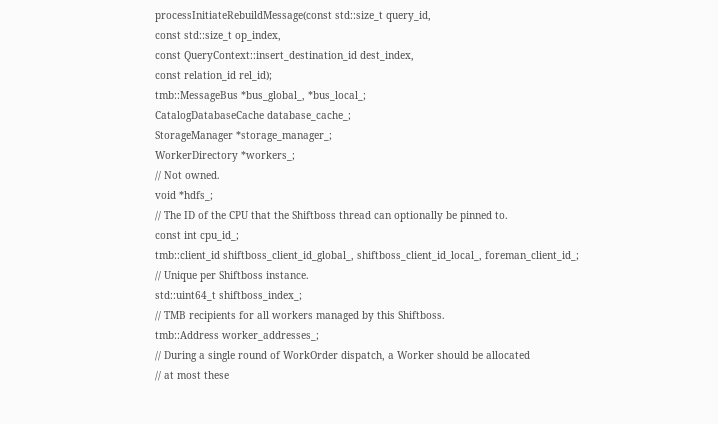processInitiateRebuildMessage(const std::size_t query_id,
const std::size_t op_index,
const QueryContext::insert_destination_id dest_index,
const relation_id rel_id);
tmb::MessageBus *bus_global_, *bus_local_;
CatalogDatabaseCache database_cache_;
StorageManager *storage_manager_;
WorkerDirectory *workers_;
// Not owned.
void *hdfs_;
// The ID of the CPU that the Shiftboss thread can optionally be pinned to.
const int cpu_id_;
tmb::client_id shiftboss_client_id_global_, shiftboss_client_id_local_, foreman_client_id_;
// Unique per Shiftboss instance.
std::uint64_t shiftboss_index_;
// TMB recipients for all workers managed by this Shiftboss.
tmb::Address worker_addresses_;
// During a single round of WorkOrder dispatch, a Worker should be allocated
// at most these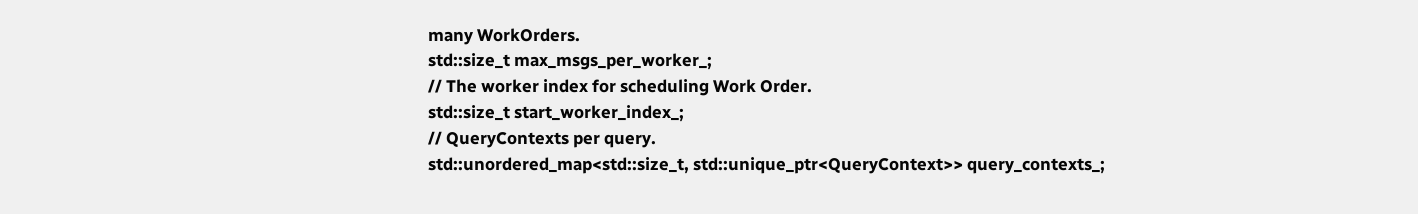many WorkOrders.
std::size_t max_msgs_per_worker_;
// The worker index for scheduling Work Order.
std::size_t start_worker_index_;
// QueryContexts per query.
std::unordered_map<std::size_t, std::unique_ptr<QueryContext>> query_contexts_;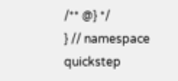/** @} */
} // namespace quickstep